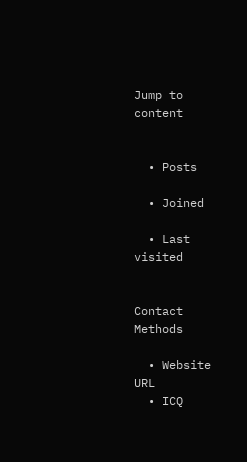Jump to content


  • Posts

  • Joined

  • Last visited


Contact Methods

  • Website URL
  • ICQ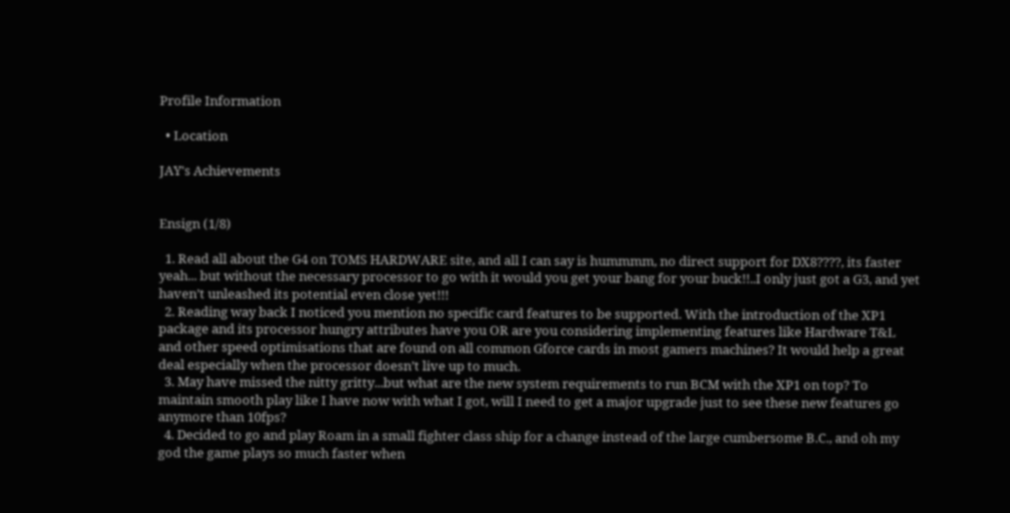Profile Information

  • Location

JAY's Achievements


Ensign (1/8)

  1. Read all about the G4 on TOMS HARDWARE site, and all I can say is hummmm, no direct support for DX8????, its faster yeah... but without the necessary processor to go with it would you get your bang for your buck!!..I only just got a G3, and yet haven’t unleashed its potential even close yet!!!
  2. Reading way back I noticed you mention no specific card features to be supported. With the introduction of the XP1 package and its processor hungry attributes have you OR are you considering implementing features like Hardware T&L and other speed optimisations that are found on all common Gforce cards in most gamers machines? It would help a great deal especially when the processor doesn’t live up to much.
  3. May have missed the nitty gritty...but what are the new system requirements to run BCM with the XP1 on top? To maintain smooth play like I have now with what I got, will I need to get a major upgrade just to see these new features go anymore than 10fps?
  4. Decided to go and play Roam in a small fighter class ship for a change instead of the large cumbersome B.C., and oh my god the game plays so much faster when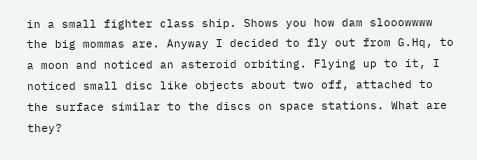in a small fighter class ship. Shows you how dam slooowwww the big mommas are. Anyway I decided to fly out from G.Hq, to a moon and noticed an asteroid orbiting. Flying up to it, I noticed small disc like objects about two off, attached to the surface similar to the discs on space stations. What are they?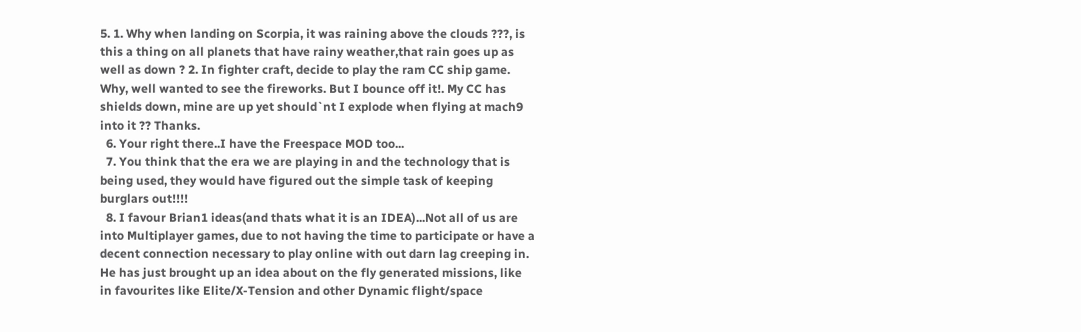5. 1. Why when landing on Scorpia, it was raining above the clouds ???, is this a thing on all planets that have rainy weather,that rain goes up as well as down ? 2. In fighter craft, decide to play the ram CC ship game. Why, well wanted to see the fireworks. But I bounce off it!. My CC has shields down, mine are up yet should`nt I explode when flying at mach9 into it ?? Thanks.
  6. Your right there..I have the Freespace MOD too...
  7. You think that the era we are playing in and the technology that is being used, they would have figured out the simple task of keeping burglars out!!!!
  8. I favour Brian1 ideas(and thats what it is an IDEA)...Not all of us are into Multiplayer games, due to not having the time to participate or have a decent connection necessary to play online with out darn lag creeping in. He has just brought up an idea about on the fly generated missions, like in favourites like Elite/X-Tension and other Dynamic flight/space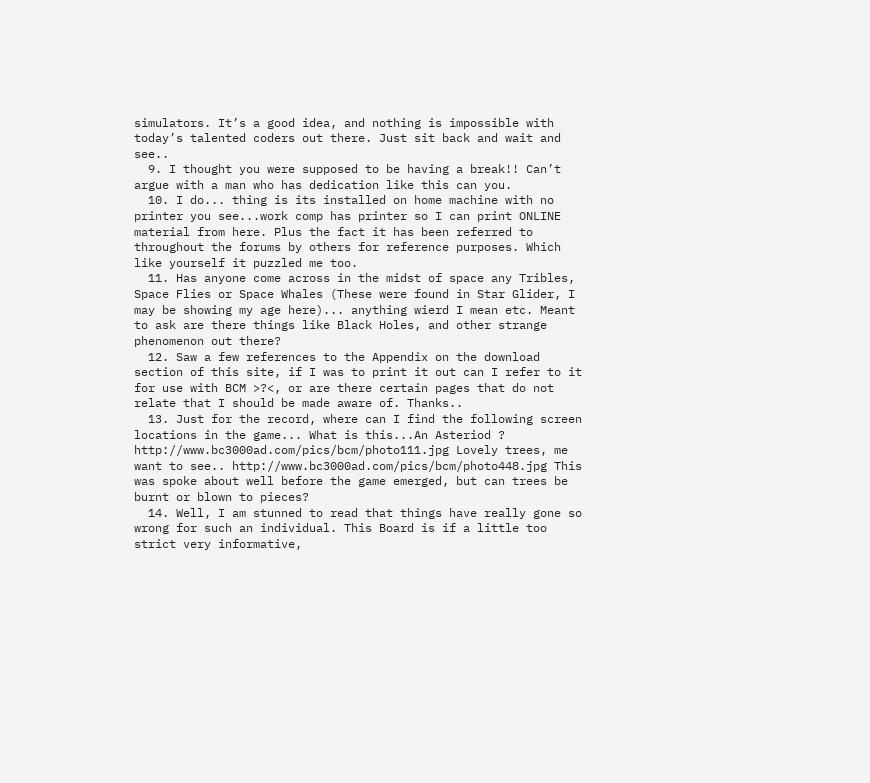simulators. It’s a good idea, and nothing is impossible with today’s talented coders out there. Just sit back and wait and see..
  9. I thought you were supposed to be having a break!! Can’t argue with a man who has dedication like this can you.
  10. I do... thing is its installed on home machine with no printer you see...work comp has printer so I can print ONLINE material from here. Plus the fact it has been referred to throughout the forums by others for reference purposes. Which like yourself it puzzled me too.
  11. Has anyone come across in the midst of space any Tribles, Space Flies or Space Whales (These were found in Star Glider, I may be showing my age here)... anything wierd I mean etc. Meant to ask are there things like Black Holes, and other strange phenomenon out there?
  12. Saw a few references to the Appendix on the download section of this site, if I was to print it out can I refer to it for use with BCM >?<, or are there certain pages that do not relate that I should be made aware of. Thanks..
  13. Just for the record, where can I find the following screen locations in the game... What is this...An Asteriod ? http://www.bc3000ad.com/pics/bcm/photo111.jpg Lovely trees, me want to see.. http://www.bc3000ad.com/pics/bcm/photo448.jpg This was spoke about well before the game emerged, but can trees be burnt or blown to pieces?
  14. Well, I am stunned to read that things have really gone so wrong for such an individual. This Board is if a little too strict very informative,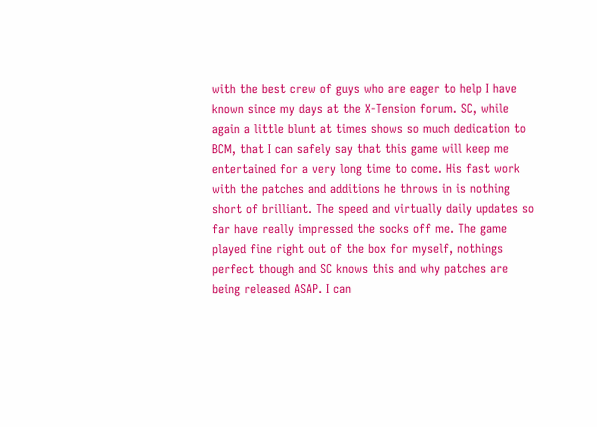with the best crew of guys who are eager to help I have known since my days at the X-Tension forum. SC, while again a little blunt at times shows so much dedication to BCM, that I can safely say that this game will keep me entertained for a very long time to come. His fast work with the patches and additions he throws in is nothing short of brilliant. The speed and virtually daily updates so far have really impressed the socks off me. The game played fine right out of the box for myself, nothings perfect though and SC knows this and why patches are being released ASAP. I can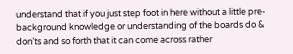understand that if you just step foot in here without a little pre-background knowledge or understanding of the boards do & don’ts and so forth that it can come across rather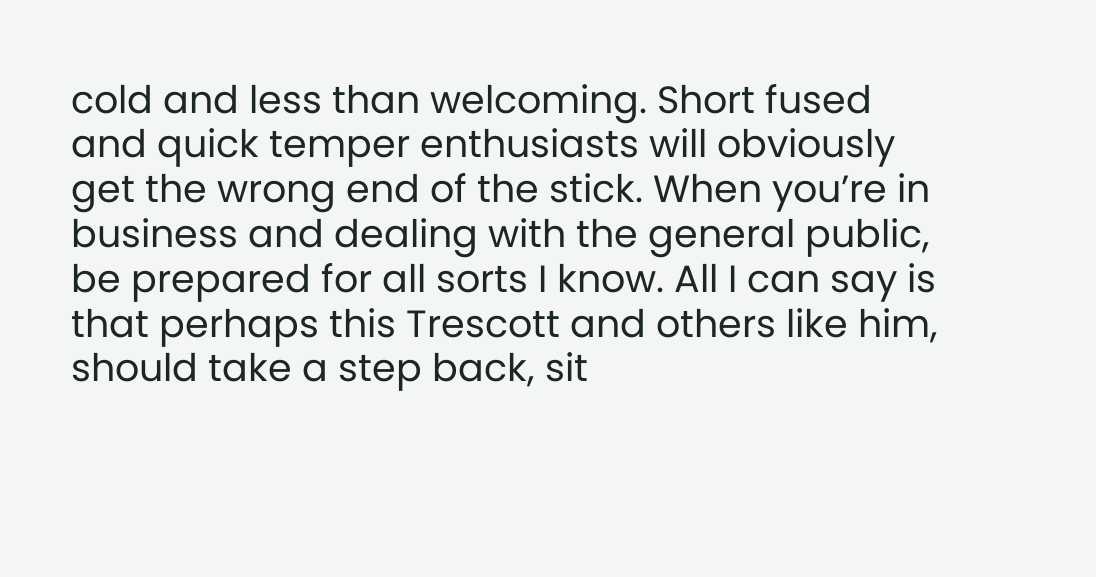cold and less than welcoming. Short fused and quick temper enthusiasts will obviously get the wrong end of the stick. When you’re in business and dealing with the general public, be prepared for all sorts I know. All I can say is that perhaps this Trescott and others like him, should take a step back, sit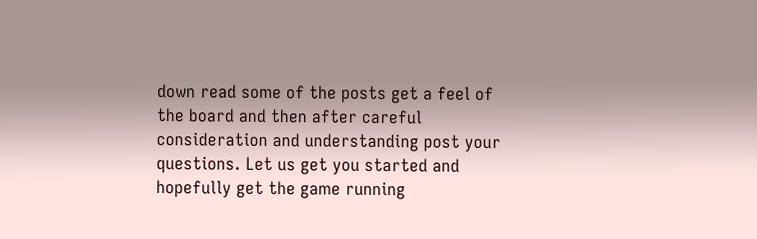down read some of the posts get a feel of the board and then after careful consideration and understanding post your questions. Let us get you started and hopefully get the game running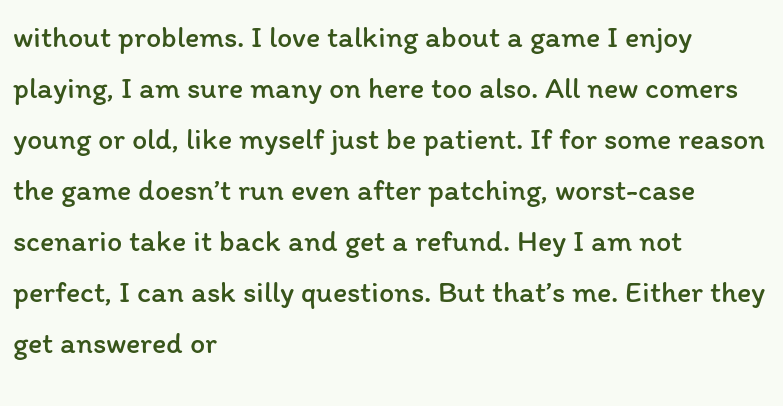without problems. I love talking about a game I enjoy playing, I am sure many on here too also. All new comers young or old, like myself just be patient. If for some reason the game doesn’t run even after patching, worst-case scenario take it back and get a refund. Hey I am not perfect, I can ask silly questions. But that’s me. Either they get answered or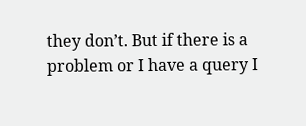they don’t. But if there is a problem or I have a query I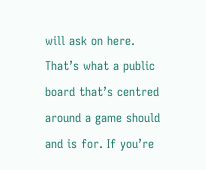will ask on here. That’s what a public board that’s centred around a game should and is for. If you’re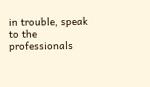in trouble, speak to the professionals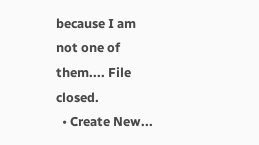because I am not one of them.... File closed.
  • Create New...